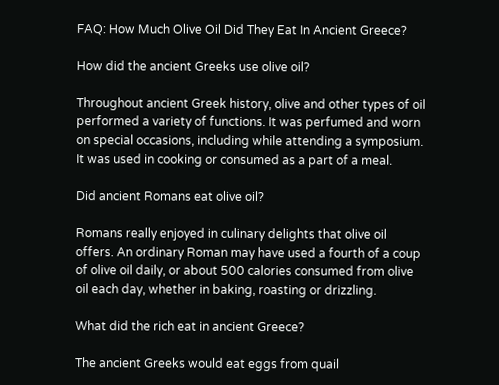FAQ: How Much Olive Oil Did They Eat In Ancient Greece?

How did the ancient Greeks use olive oil?

Throughout ancient Greek history, olive and other types of oil performed a variety of functions. It was perfumed and worn on special occasions, including while attending a symposium. It was used in cooking or consumed as a part of a meal.

Did ancient Romans eat olive oil?

Romans really enjoyed in culinary delights that olive oil offers. An ordinary Roman may have used a fourth of a coup of olive oil daily, or about 500 calories consumed from olive oil each day, whether in baking, roasting or drizzling.

What did the rich eat in ancient Greece?

The ancient Greeks would eat eggs from quail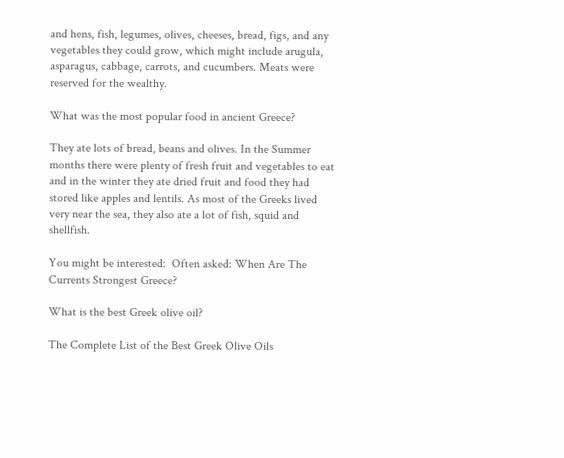and hens, fish, legumes, olives, cheeses, bread, figs, and any vegetables they could grow, which might include arugula, asparagus, cabbage, carrots, and cucumbers. Meats were reserved for the wealthy.

What was the most popular food in ancient Greece?

They ate lots of bread, beans and olives. In the Summer months there were plenty of fresh fruit and vegetables to eat and in the winter they ate dried fruit and food they had stored like apples and lentils. As most of the Greeks lived very near the sea, they also ate a lot of fish, squid and shellfish.

You might be interested:  Often asked: When Are The Currents Strongest Greece?

What is the best Greek olive oil?

The Complete List of the Best Greek Olive Oils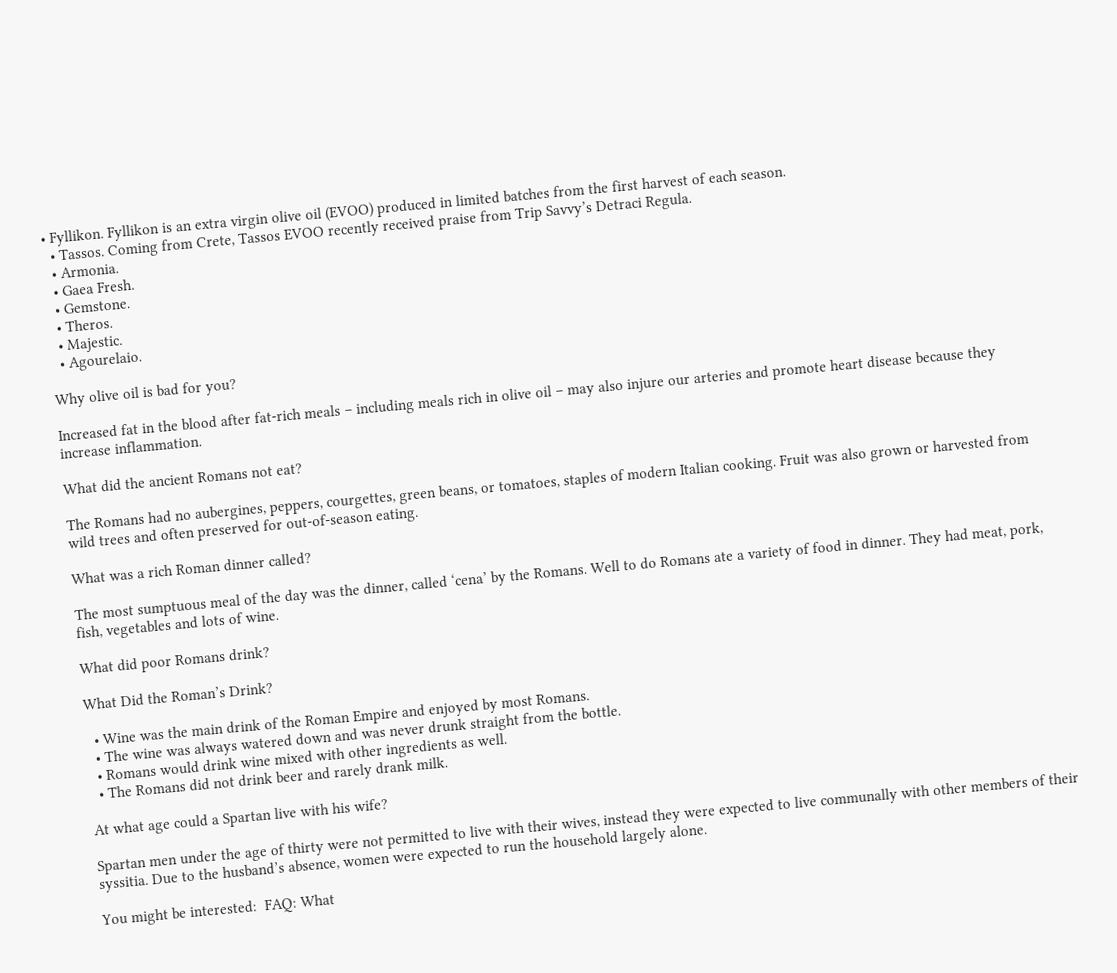• Fyllikon. Fyllikon is an extra virgin olive oil (EVOO) produced in limited batches from the first harvest of each season.
  • Tassos. Coming from Crete, Tassos EVOO recently received praise from Trip Savvy’s Detraci Regula.
  • Armonia.
  • Gaea Fresh.
  • Gemstone.
  • Theros.
  • Majestic.
  • Agourelaio.

Why olive oil is bad for you?

Increased fat in the blood after fat-rich meals – including meals rich in olive oil – may also injure our arteries and promote heart disease because they increase inflammation.

What did the ancient Romans not eat?

The Romans had no aubergines, peppers, courgettes, green beans, or tomatoes, staples of modern Italian cooking. Fruit was also grown or harvested from wild trees and often preserved for out-of-season eating.

What was a rich Roman dinner called?

The most sumptuous meal of the day was the dinner, called ‘cena’ by the Romans. Well to do Romans ate a variety of food in dinner. They had meat, pork, fish, vegetables and lots of wine.

What did poor Romans drink?

What Did the Roman’s Drink?

  • Wine was the main drink of the Roman Empire and enjoyed by most Romans.
  • The wine was always watered down and was never drunk straight from the bottle.
  • Romans would drink wine mixed with other ingredients as well.
  • The Romans did not drink beer and rarely drank milk.

At what age could a Spartan live with his wife?

Spartan men under the age of thirty were not permitted to live with their wives, instead they were expected to live communally with other members of their syssitia. Due to the husband’s absence, women were expected to run the household largely alone.

You might be interested:  FAQ: What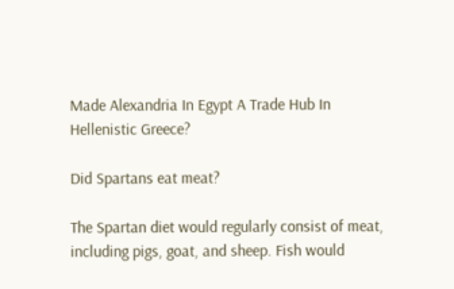Made Alexandria In Egypt A Trade Hub In Hellenistic Greece?

Did Spartans eat meat?

The Spartan diet would regularly consist of meat, including pigs, goat, and sheep. Fish would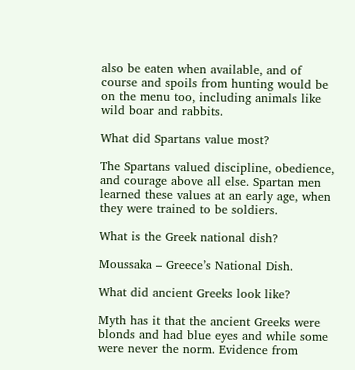also be eaten when available, and of course and spoils from hunting would be on the menu too, including animals like wild boar and rabbits.

What did Spartans value most?

The Spartans valued discipline, obedience, and courage above all else. Spartan men learned these values at an early age, when they were trained to be soldiers.

What is the Greek national dish?

Moussaka – Greece’s National Dish.

What did ancient Greeks look like?

Myth has it that the ancient Greeks were blonds and had blue eyes and while some were never the norm. Evidence from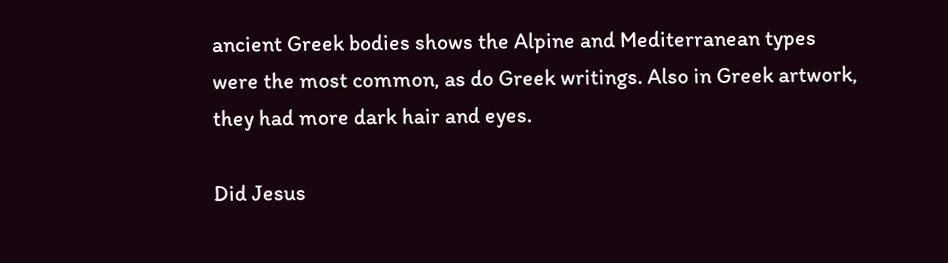ancient Greek bodies shows the Alpine and Mediterranean types were the most common, as do Greek writings. Also in Greek artwork, they had more dark hair and eyes.

Did Jesus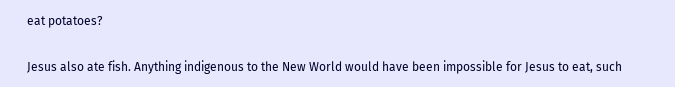eat potatoes?

Jesus also ate fish. Anything indigenous to the New World would have been impossible for Jesus to eat, such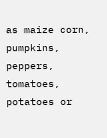as maize corn, pumpkins, peppers, tomatoes, potatoes or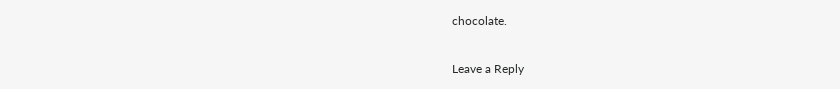chocolate.

Leave a Reply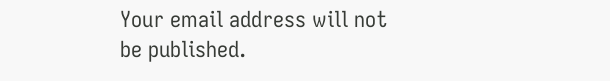Your email address will not be published.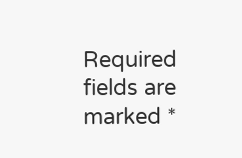Required fields are marked *